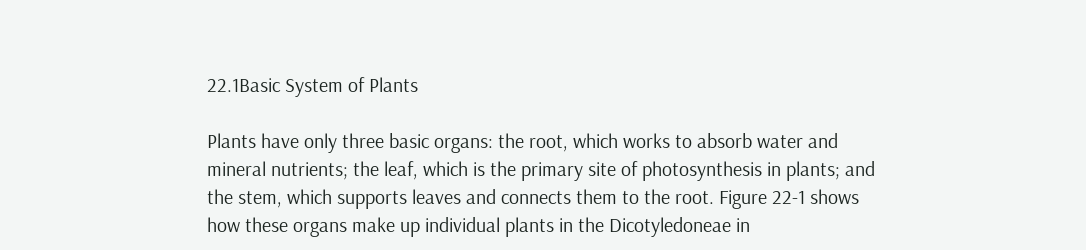22.1Basic System of Plants

Plants have only three basic organs: the root, which works to absorb water and mineral nutrients; the leaf, which is the primary site of photosynthesis in plants; and the stem, which supports leaves and connects them to the root. Figure 22-1 shows how these organs make up individual plants in the Dicotyledoneae in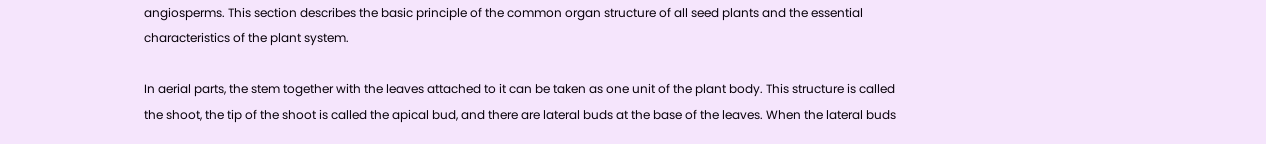angiosperms. This section describes the basic principle of the common organ structure of all seed plants and the essential characteristics of the plant system.

In aerial parts, the stem together with the leaves attached to it can be taken as one unit of the plant body. This structure is called the shoot, the tip of the shoot is called the apical bud, and there are lateral buds at the base of the leaves. When the lateral buds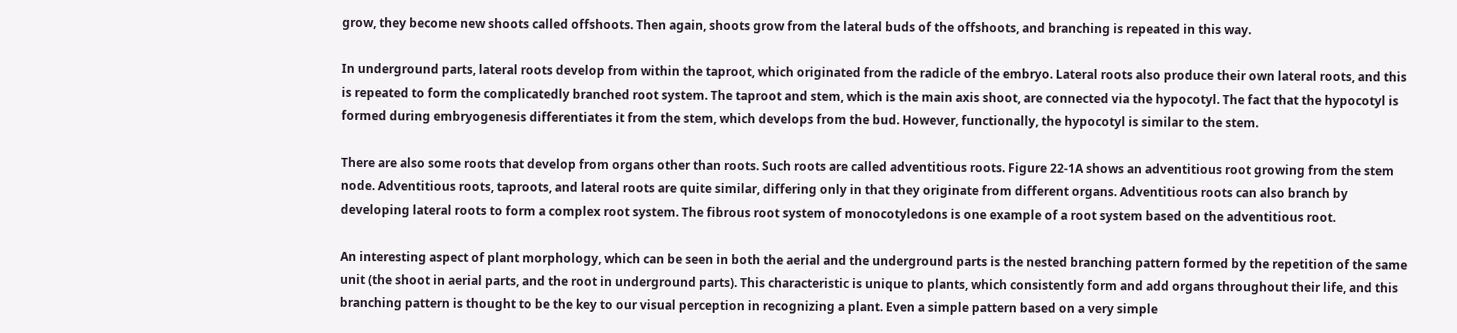grow, they become new shoots called offshoots. Then again, shoots grow from the lateral buds of the offshoots, and branching is repeated in this way.

In underground parts, lateral roots develop from within the taproot, which originated from the radicle of the embryo. Lateral roots also produce their own lateral roots, and this is repeated to form the complicatedly branched root system. The taproot and stem, which is the main axis shoot, are connected via the hypocotyl. The fact that the hypocotyl is formed during embryogenesis differentiates it from the stem, which develops from the bud. However, functionally, the hypocotyl is similar to the stem.

There are also some roots that develop from organs other than roots. Such roots are called adventitious roots. Figure 22-1A shows an adventitious root growing from the stem node. Adventitious roots, taproots, and lateral roots are quite similar, differing only in that they originate from different organs. Adventitious roots can also branch by developing lateral roots to form a complex root system. The fibrous root system of monocotyledons is one example of a root system based on the adventitious root.

An interesting aspect of plant morphology, which can be seen in both the aerial and the underground parts is the nested branching pattern formed by the repetition of the same unit (the shoot in aerial parts, and the root in underground parts). This characteristic is unique to plants, which consistently form and add organs throughout their life, and this branching pattern is thought to be the key to our visual perception in recognizing a plant. Even a simple pattern based on a very simple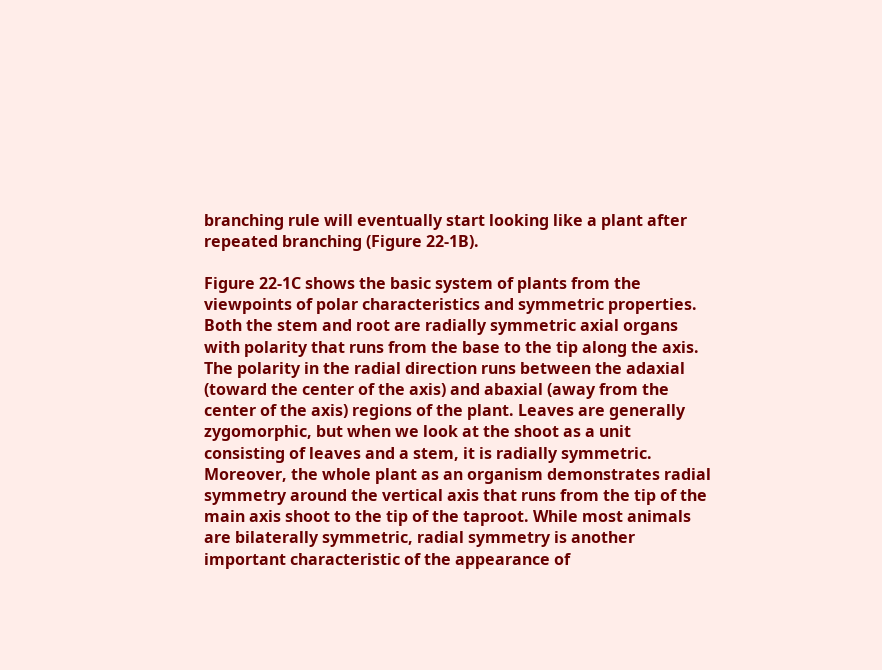branching rule will eventually start looking like a plant after repeated branching (Figure 22-1B).

Figure 22-1C shows the basic system of plants from the viewpoints of polar characteristics and symmetric properties. Both the stem and root are radially symmetric axial organs with polarity that runs from the base to the tip along the axis. The polarity in the radial direction runs between the adaxial (toward the center of the axis) and abaxial (away from the center of the axis) regions of the plant. Leaves are generally zygomorphic, but when we look at the shoot as a unit consisting of leaves and a stem, it is radially symmetric. Moreover, the whole plant as an organism demonstrates radial symmetry around the vertical axis that runs from the tip of the main axis shoot to the tip of the taproot. While most animals are bilaterally symmetric, radial symmetry is another important characteristic of the appearance of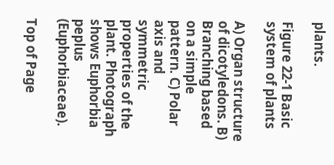plants.

Figure 22-1 Basic system of plants

A) Organ structure of dicotyledons. B) Branching based on a simple pattern. C) Polar axis and symmetric properties of the plant. Photograph shows Euphorbia peplus (Euphorbiaceae).

Top of Page